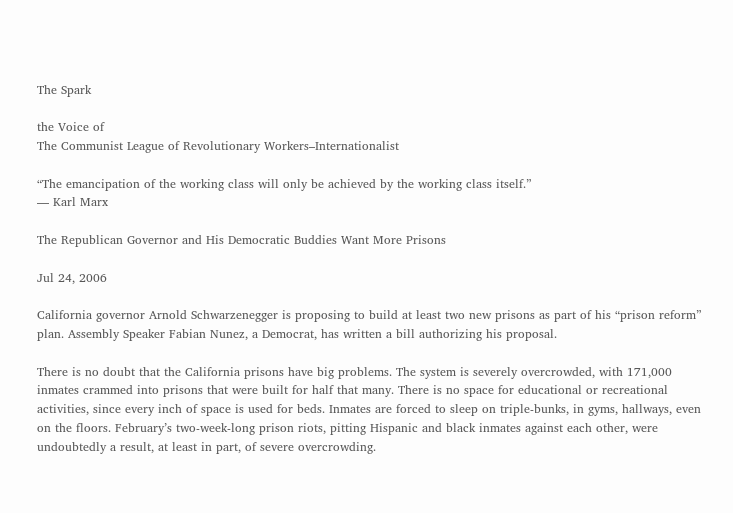The Spark

the Voice of
The Communist League of Revolutionary Workers–Internationalist

“The emancipation of the working class will only be achieved by the working class itself.”
— Karl Marx

The Republican Governor and His Democratic Buddies Want More Prisons

Jul 24, 2006

California governor Arnold Schwarzenegger is proposing to build at least two new prisons as part of his “prison reform” plan. Assembly Speaker Fabian Nunez, a Democrat, has written a bill authorizing his proposal.

There is no doubt that the California prisons have big problems. The system is severely overcrowded, with 171,000 inmates crammed into prisons that were built for half that many. There is no space for educational or recreational activities, since every inch of space is used for beds. Inmates are forced to sleep on triple-bunks, in gyms, hallways, even on the floors. February’s two-week-long prison riots, pitting Hispanic and black inmates against each other, were undoubtedly a result, at least in part, of severe overcrowding.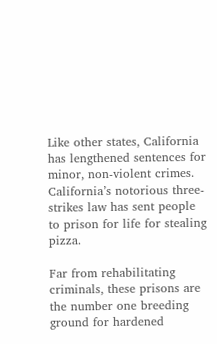Like other states, California has lengthened sentences for minor, non-violent crimes. California’s notorious three-strikes law has sent people to prison for life for stealing pizza.

Far from rehabilitating criminals, these prisons are the number one breeding ground for hardened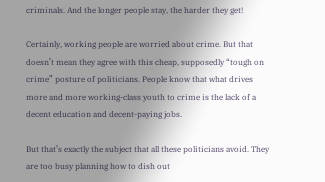criminals. And the longer people stay, the harder they get!

Certainly, working people are worried about crime. But that doesn’t mean they agree with this cheap, supposedly “tough on crime” posture of politicians. People know that what drives more and more working-class youth to crime is the lack of a decent education and decent-paying jobs.

But that’s exactly the subject that all these politicians avoid. They are too busy planning how to dish out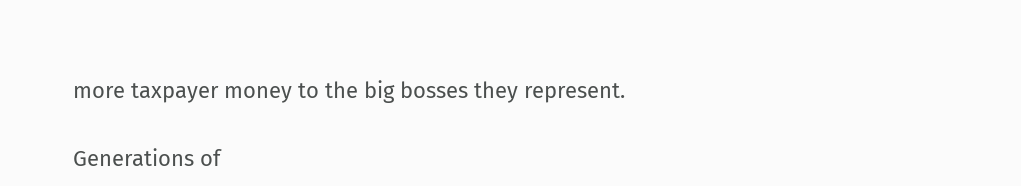more taxpayer money to the big bosses they represent.

Generations of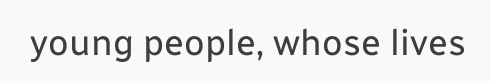young people, whose lives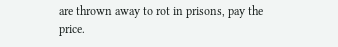are thrown away to rot in prisons, pay the price.